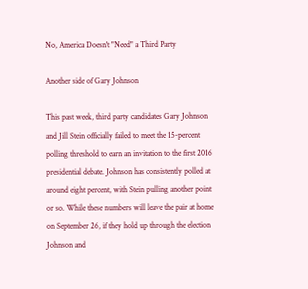No, America Doesn't "Need" a Third Party

Another side of Gary Johnson

This past week, third party candidates Gary Johnson and Jill Stein officially failed to meet the 15-percent polling threshold to earn an invitation to the first 2016 presidential debate. Johnson has consistently polled at around eight percent, with Stein pulling another point or so. While these numbers will leave the pair at home on September 26, if they hold up through the election Johnson and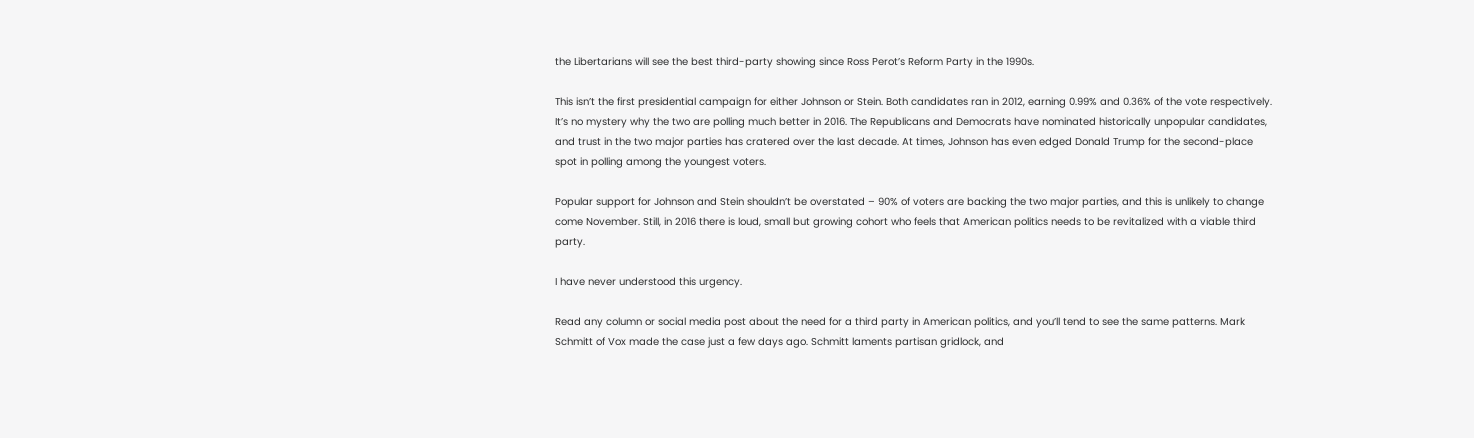the Libertarians will see the best third-party showing since Ross Perot’s Reform Party in the 1990s.

This isn’t the first presidential campaign for either Johnson or Stein. Both candidates ran in 2012, earning 0.99% and 0.36% of the vote respectively. It’s no mystery why the two are polling much better in 2016. The Republicans and Democrats have nominated historically unpopular candidates, and trust in the two major parties has cratered over the last decade. At times, Johnson has even edged Donald Trump for the second-place spot in polling among the youngest voters.

Popular support for Johnson and Stein shouldn’t be overstated – 90% of voters are backing the two major parties, and this is unlikely to change come November. Still, in 2016 there is loud, small but growing cohort who feels that American politics needs to be revitalized with a viable third party.

I have never understood this urgency.

Read any column or social media post about the need for a third party in American politics, and you’ll tend to see the same patterns. Mark Schmitt of Vox made the case just a few days ago. Schmitt laments partisan gridlock, and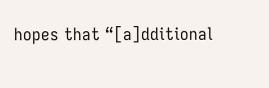hopes that “[a]dditional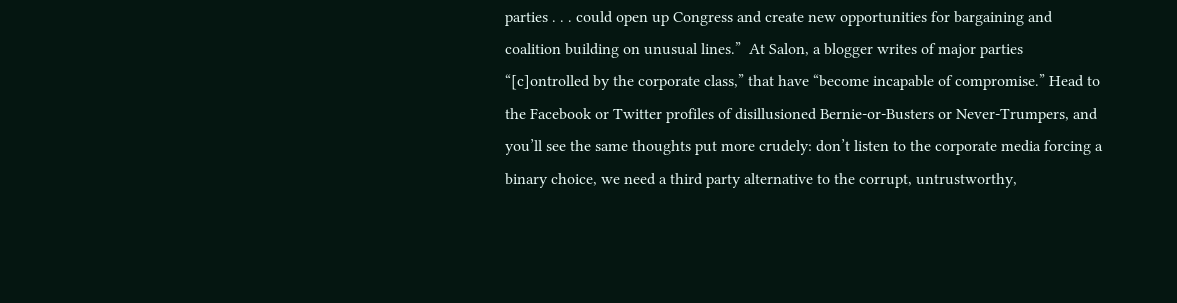parties . . . could open up Congress and create new opportunities for bargaining and coalition building on unusual lines.”  At Salon, a blogger writes of major parties “[c]ontrolled by the corporate class,” that have “become incapable of compromise.” Head to the Facebook or Twitter profiles of disillusioned Bernie-or-Busters or Never-Trumpers, and you’ll see the same thoughts put more crudely: don’t listen to the corporate media forcing a binary choice, we need a third party alternative to the corrupt, untrustworthy,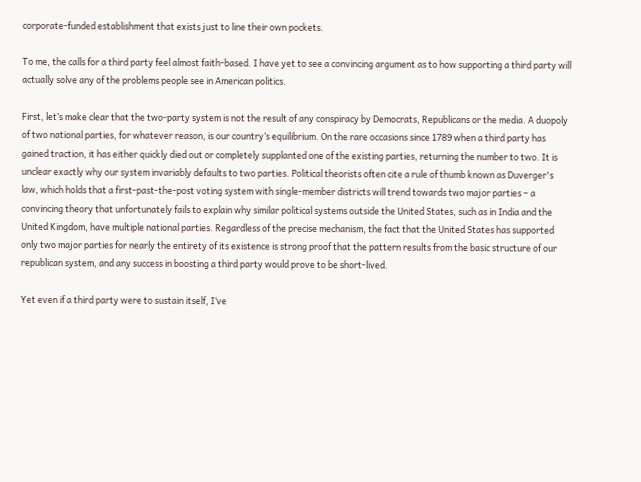corporate-funded establishment that exists just to line their own pockets.

To me, the calls for a third party feel almost faith-based. I have yet to see a convincing argument as to how supporting a third party will actually solve any of the problems people see in American politics.

First, let’s make clear that the two-party system is not the result of any conspiracy by Democrats, Republicans or the media. A duopoly of two national parties, for whatever reason, is our country’s equilibrium. On the rare occasions since 1789 when a third party has gained traction, it has either quickly died out or completely supplanted one of the existing parties, returning the number to two. It is unclear exactly why our system invariably defaults to two parties. Political theorists often cite a rule of thumb known as Duverger's law, which holds that a first-past-the-post voting system with single-member districts will trend towards two major parties – a convincing theory that unfortunately fails to explain why similar political systems outside the United States, such as in India and the United Kingdom, have multiple national parties. Regardless of the precise mechanism, the fact that the United States has supported only two major parties for nearly the entirety of its existence is strong proof that the pattern results from the basic structure of our republican system, and any success in boosting a third party would prove to be short-lived.

Yet even if a third party were to sustain itself, I’ve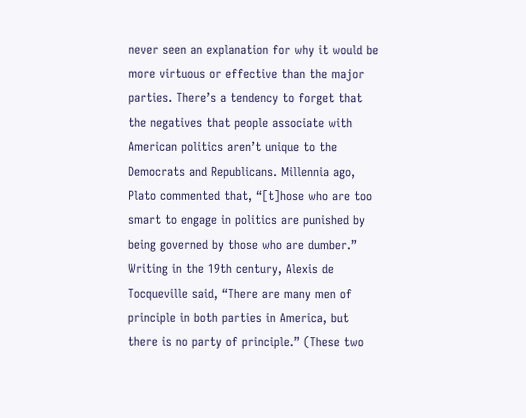never seen an explanation for why it would be more virtuous or effective than the major parties. There’s a tendency to forget that the negatives that people associate with American politics aren’t unique to the Democrats and Republicans. Millennia ago, Plato commented that, “[t]hose who are too smart to engage in politics are punished by being governed by those who are dumber.”  Writing in the 19th century, Alexis de Tocqueville said, “There are many men of principle in both parties in America, but there is no party of principle.” (These two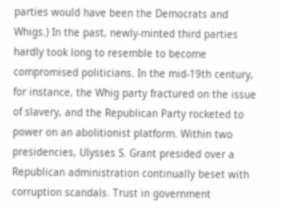parties would have been the Democrats and Whigs.) In the past, newly-minted third parties hardly took long to resemble to become compromised politicians. In the mid-19th century, for instance, the Whig party fractured on the issue of slavery, and the Republican Party rocketed to power on an abolitionist platform. Within two presidencies, Ulysses S. Grant presided over a Republican administration continually beset with corruption scandals. Trust in government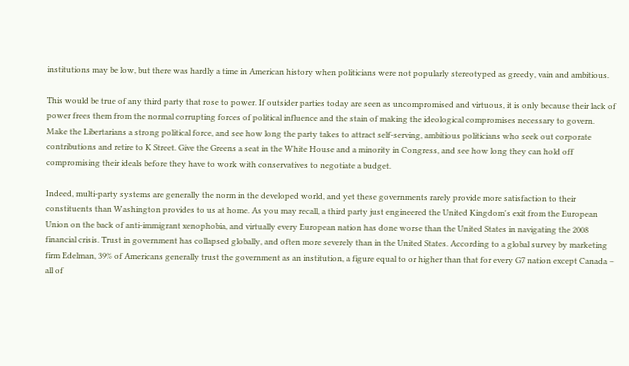institutions may be low, but there was hardly a time in American history when politicians were not popularly stereotyped as greedy, vain and ambitious.

This would be true of any third party that rose to power. If outsider parties today are seen as uncompromised and virtuous, it is only because their lack of power frees them from the normal corrupting forces of political influence and the stain of making the ideological compromises necessary to govern. Make the Libertarians a strong political force, and see how long the party takes to attract self-serving, ambitious politicians who seek out corporate contributions and retire to K Street. Give the Greens a seat in the White House and a minority in Congress, and see how long they can hold off compromising their ideals before they have to work with conservatives to negotiate a budget.

Indeed, multi-party systems are generally the norm in the developed world, and yet these governments rarely provide more satisfaction to their constituents than Washington provides to us at home. As you may recall, a third party just engineered the United Kingdom's exit from the European Union on the back of anti-immigrant xenophobia, and virtually every European nation has done worse than the United States in navigating the 2008 financial crisis. Trust in government has collapsed globally, and often more severely than in the United States. According to a global survey by marketing firm Edelman, 39% of Americans generally trust the government as an institution, a figure equal to or higher than that for every G7 nation except Canada – all of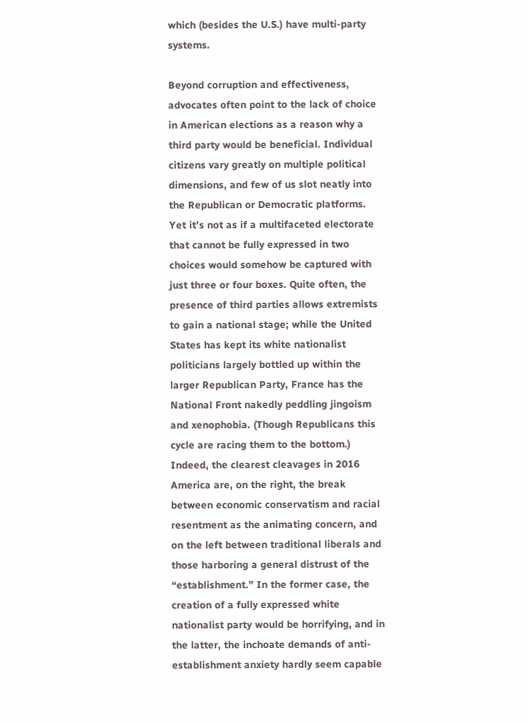which (besides the U.S.) have multi-party systems.

Beyond corruption and effectiveness, advocates often point to the lack of choice in American elections as a reason why a third party would be beneficial. Individual citizens vary greatly on multiple political dimensions, and few of us slot neatly into the Republican or Democratic platforms. Yet it’s not as if a multifaceted electorate that cannot be fully expressed in two choices would somehow be captured with just three or four boxes. Quite often, the presence of third parties allows extremists to gain a national stage; while the United States has kept its white nationalist politicians largely bottled up within the larger Republican Party, France has the National Front nakedly peddling jingoism and xenophobia. (Though Republicans this cycle are racing them to the bottom.) Indeed, the clearest cleavages in 2016 America are, on the right, the break between economic conservatism and racial resentment as the animating concern, and on the left between traditional liberals and those harboring a general distrust of the “establishment.” In the former case, the creation of a fully expressed white nationalist party would be horrifying, and in the latter, the inchoate demands of anti-establishment anxiety hardly seem capable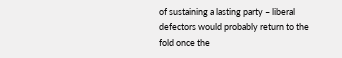of sustaining a lasting party – liberal defectors would probably return to the fold once the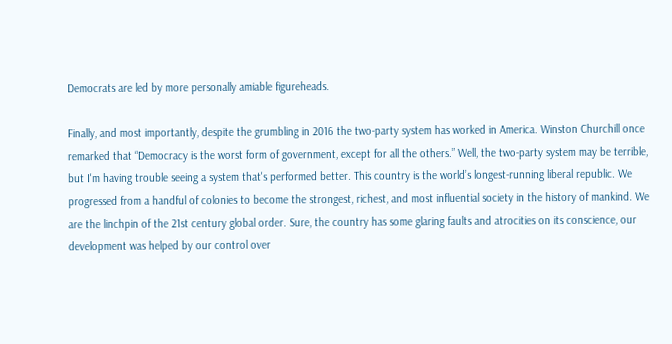Democrats are led by more personally amiable figureheads.

Finally, and most importantly, despite the grumbling in 2016 the two-party system has worked in America. Winston Churchill once remarked that “Democracy is the worst form of government, except for all the others.” Well, the two-party system may be terrible, but I'm having trouble seeing a system that's performed better. This country is the world’s longest-running liberal republic. We progressed from a handful of colonies to become the strongest, richest, and most influential society in the history of mankind. We are the linchpin of the 21st century global order. Sure, the country has some glaring faults and atrocities on its conscience, our development was helped by our control over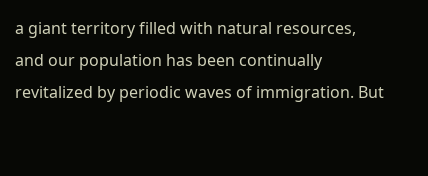a giant territory filled with natural resources, and our population has been continually revitalized by periodic waves of immigration. But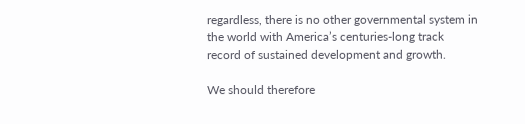regardless, there is no other governmental system in the world with America’s centuries-long track record of sustained development and growth.

We should therefore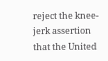reject the knee-jerk assertion that the United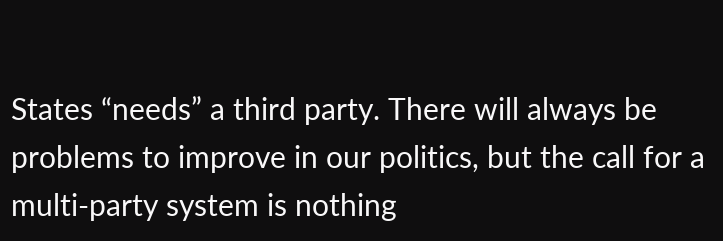States “needs” a third party. There will always be problems to improve in our politics, but the call for a multi-party system is nothing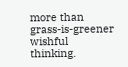more than grass-is-greener wishful thinking.